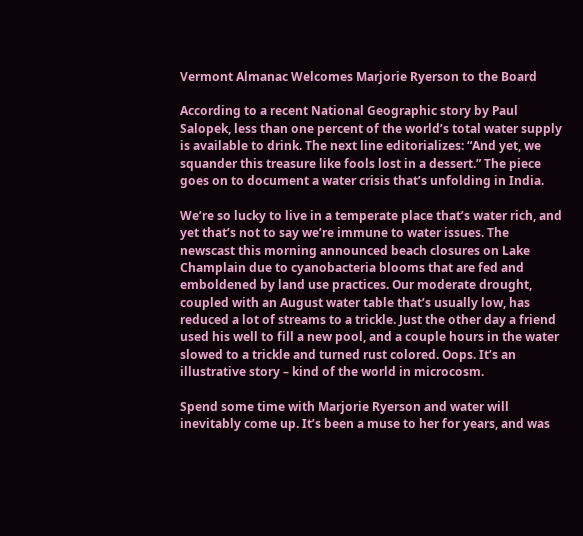Vermont Almanac Welcomes Marjorie Ryerson to the Board

According to a recent National Geographic story by Paul Salopek, less than one percent of the world’s total water supply is available to drink. The next line editorializes: “And yet, we squander this treasure like fools lost in a dessert.” The piece goes on to document a water crisis that’s unfolding in India.

We’re so lucky to live in a temperate place that’s water rich, and yet that’s not to say we’re immune to water issues. The newscast this morning announced beach closures on Lake Champlain due to cyanobacteria blooms that are fed and emboldened by land use practices. Our moderate drought, coupled with an August water table that’s usually low, has reduced a lot of streams to a trickle. Just the other day a friend used his well to fill a new pool, and a couple hours in the water slowed to a trickle and turned rust colored. Oops. It’s an illustrative story – kind of the world in microcosm.

Spend some time with Marjorie Ryerson and water will inevitably come up. It’s been a muse to her for years, and was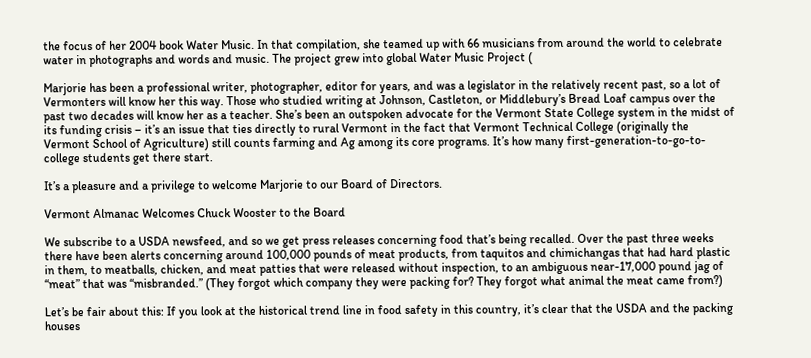the focus of her 2004 book Water Music. In that compilation, she teamed up with 66 musicians from around the world to celebrate water in photographs and words and music. The project grew into global Water Music Project (

Marjorie has been a professional writer, photographer, editor for years, and was a legislator in the relatively recent past, so a lot of Vermonters will know her this way. Those who studied writing at Johnson, Castleton, or Middlebury’s Bread Loaf campus over the past two decades will know her as a teacher. She’s been an outspoken advocate for the Vermont State College system in the midst of its funding crisis – it’s an issue that ties directly to rural Vermont in the fact that Vermont Technical College (originally the Vermont School of Agriculture) still counts farming and Ag among its core programs. It’s how many first-generation-to-go-to-college students get there start.

It’s a pleasure and a privilege to welcome Marjorie to our Board of Directors.

Vermont Almanac Welcomes Chuck Wooster to the Board

We subscribe to a USDA newsfeed, and so we get press releases concerning food that’s being recalled. Over the past three weeks there have been alerts concerning around 100,000 pounds of meat products, from taquitos and chimichangas that had hard plastic in them, to meatballs, chicken, and meat patties that were released without inspection, to an ambiguous near-17,000 pound jag of “meat” that was “misbranded.” (They forgot which company they were packing for? They forgot what animal the meat came from?)

Let’s be fair about this: If you look at the historical trend line in food safety in this country, it’s clear that the USDA and the packing houses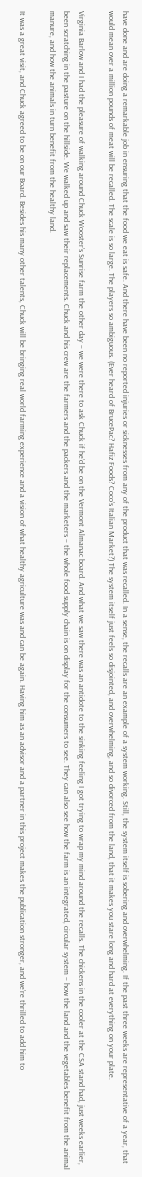have done and are doing a remarkable job in ensuring that the food we eat is safe. And there have been no reported injuries or sicknesses from any of the product that was recalled. In a sense, the recalls are an example of a system working. Still, the system itself is sobering and overwhelming. If the past three weeks are representative of a year, that would mean over a million pounds of meat will be recalled. The scale is so large. The players so ambiguous. (Ever heard of BrucePac? Hafiz Foods? Coco’s Italian Market?) The system itself just feels so disjointed, and overwhelming, and so divorced from the land, that it makes you stare long and hard at everything on your plate.

Virginia Barlow and I had the pleasure of walking around Chuck Wooster’s Sunrise farm the other day – we were there to ask Chuck if he’d be on the Vermont Almanac board. And what we saw there was an antidote to the sinking feeling I got trying to wrap my mind around the recalls. The chickens in the cooler at the CSA stand had, just weeks earlier, been scratching in the pasture on the hillside. We walked up and saw their replacements. Chuck and his crew are the farmers and the packers and the marketers – the whole food supply chain is on display for the consumers to see. They can also see how the farm is an integrated, circular system – how the land and the vegetables benefit from the animal manure, and how the animals in turn benefit from the healthy land.

It was a great visit, and Chuck agreed to be on our Board. Besides his many other talents, Chuck will be bringing real world farming experience and a vision of what healthy agriculture was and can be again. Having him as an advisor and a partner in this project makes the publication stronger, and we’re thrilled to add him to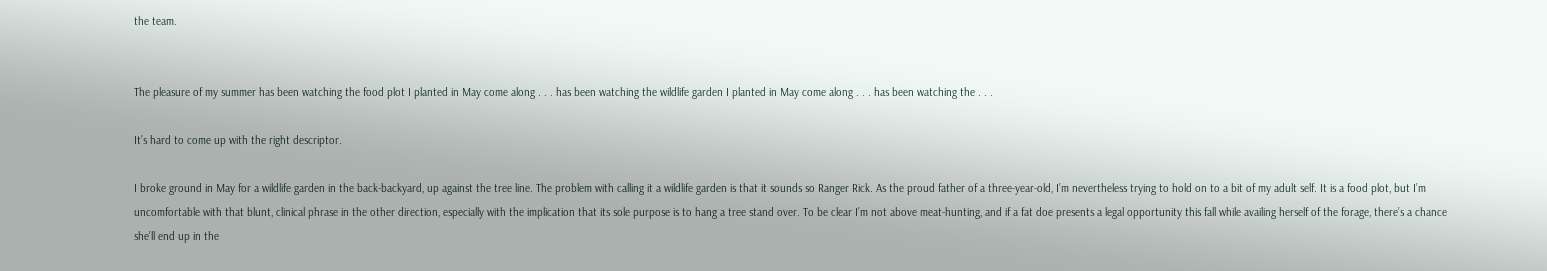the team.


The pleasure of my summer has been watching the food plot I planted in May come along . . . has been watching the wildlife garden I planted in May come along . . . has been watching the . . .

It’s hard to come up with the right descriptor.

I broke ground in May for a wildlife garden in the back-backyard, up against the tree line. The problem with calling it a wildlife garden is that it sounds so Ranger Rick. As the proud father of a three-year-old, I’m nevertheless trying to hold on to a bit of my adult self. It is a food plot, but I’m uncomfortable with that blunt, clinical phrase in the other direction, especially with the implication that its sole purpose is to hang a tree stand over. To be clear I’m not above meat-hunting, and if a fat doe presents a legal opportunity this fall while availing herself of the forage, there’s a chance she’ll end up in the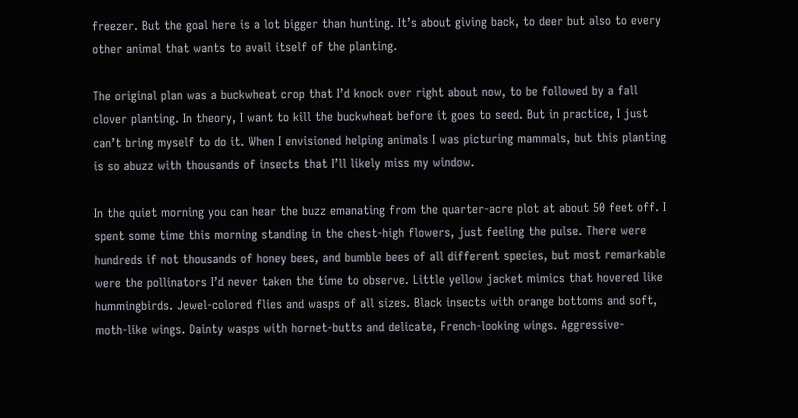freezer. But the goal here is a lot bigger than hunting. It’s about giving back, to deer but also to every other animal that wants to avail itself of the planting.

The original plan was a buckwheat crop that I’d knock over right about now, to be followed by a fall clover planting. In theory, I want to kill the buckwheat before it goes to seed. But in practice, I just can’t bring myself to do it. When I envisioned helping animals I was picturing mammals, but this planting is so abuzz with thousands of insects that I’ll likely miss my window.

In the quiet morning you can hear the buzz emanating from the quarter-acre plot at about 50 feet off. I spent some time this morning standing in the chest-high flowers, just feeling the pulse. There were hundreds if not thousands of honey bees, and bumble bees of all different species, but most remarkable were the pollinators I’d never taken the time to observe. Little yellow jacket mimics that hovered like hummingbirds. Jewel-colored flies and wasps of all sizes. Black insects with orange bottoms and soft, moth-like wings. Dainty wasps with hornet-butts and delicate, French-looking wings. Aggressive-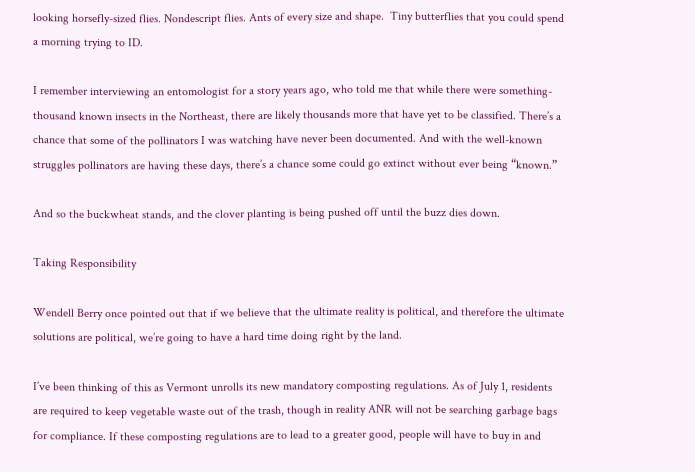looking horsefly-sized flies. Nondescript flies. Ants of every size and shape.  Tiny butterflies that you could spend a morning trying to ID.

I remember interviewing an entomologist for a story years ago, who told me that while there were something-thousand known insects in the Northeast, there are likely thousands more that have yet to be classified. There’s a chance that some of the pollinators I was watching have never been documented. And with the well-known struggles pollinators are having these days, there’s a chance some could go extinct without ever being “known.”

And so the buckwheat stands, and the clover planting is being pushed off until the buzz dies down.

Taking Responsibility

Wendell Berry once pointed out that if we believe that the ultimate reality is political, and therefore the ultimate solutions are political, we’re going to have a hard time doing right by the land.

I’ve been thinking of this as Vermont unrolls its new mandatory composting regulations. As of July 1, residents are required to keep vegetable waste out of the trash, though in reality ANR will not be searching garbage bags for compliance. If these composting regulations are to lead to a greater good, people will have to buy in and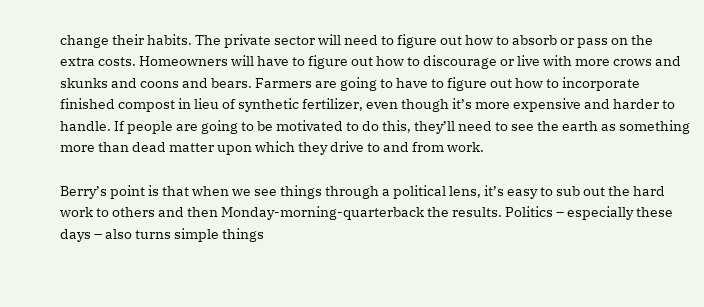change their habits. The private sector will need to figure out how to absorb or pass on the extra costs. Homeowners will have to figure out how to discourage or live with more crows and skunks and coons and bears. Farmers are going to have to figure out how to incorporate finished compost in lieu of synthetic fertilizer, even though it’s more expensive and harder to handle. If people are going to be motivated to do this, they’ll need to see the earth as something more than dead matter upon which they drive to and from work.

Berry’s point is that when we see things through a political lens, it’s easy to sub out the hard work to others and then Monday-morning-quarterback the results. Politics – especially these days – also turns simple things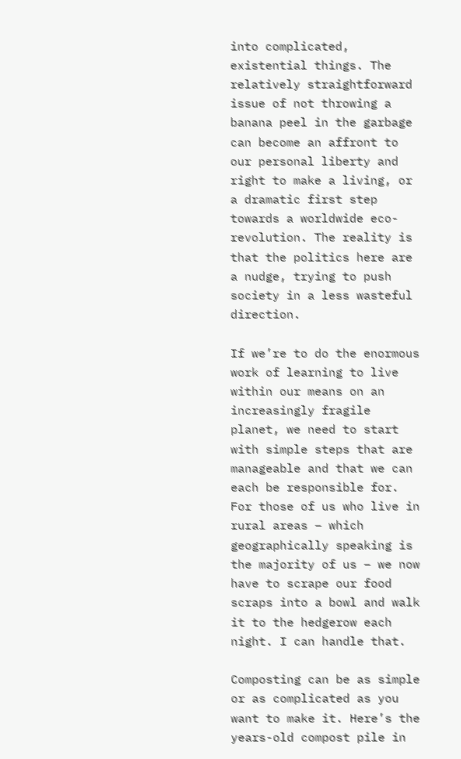into complicated, existential things. The relatively straightforward issue of not throwing a banana peel in the garbage can become an affront to our personal liberty and right to make a living, or a dramatic first step towards a worldwide eco-revolution. The reality is that the politics here are a nudge, trying to push society in a less wasteful direction.

If we’re to do the enormous work of learning to live within our means on an increasingly fragile planet, we need to start with simple steps that are manageable and that we can each be responsible for. For those of us who live in rural areas – which geographically speaking is the majority of us – we now have to scrape our food scraps into a bowl and walk it to the hedgerow each night. I can handle that.

Composting can be as simple or as complicated as you want to make it. Here’s the years-old compost pile in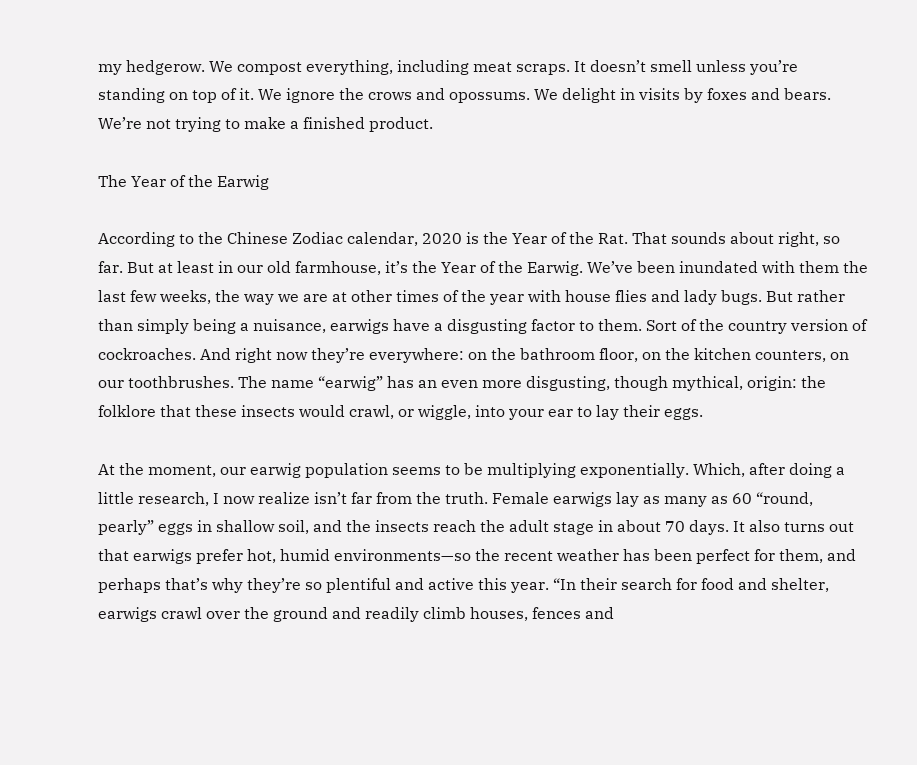my hedgerow. We compost everything, including meat scraps. It doesn’t smell unless you’re standing on top of it. We ignore the crows and opossums. We delight in visits by foxes and bears. We’re not trying to make a finished product.

The Year of the Earwig

According to the Chinese Zodiac calendar, 2020 is the Year of the Rat. That sounds about right, so far. But at least in our old farmhouse, it’s the Year of the Earwig. We’ve been inundated with them the last few weeks, the way we are at other times of the year with house flies and lady bugs. But rather than simply being a nuisance, earwigs have a disgusting factor to them. Sort of the country version of cockroaches. And right now they’re everywhere: on the bathroom floor, on the kitchen counters, on our toothbrushes. The name “earwig” has an even more disgusting, though mythical, origin: the folklore that these insects would crawl, or wiggle, into your ear to lay their eggs.

At the moment, our earwig population seems to be multiplying exponentially. Which, after doing a little research, I now realize isn’t far from the truth. Female earwigs lay as many as 60 “round, pearly” eggs in shallow soil, and the insects reach the adult stage in about 70 days. It also turns out that earwigs prefer hot, humid environments—so the recent weather has been perfect for them, and perhaps that’s why they’re so plentiful and active this year. “In their search for food and shelter, earwigs crawl over the ground and readily climb houses, fences and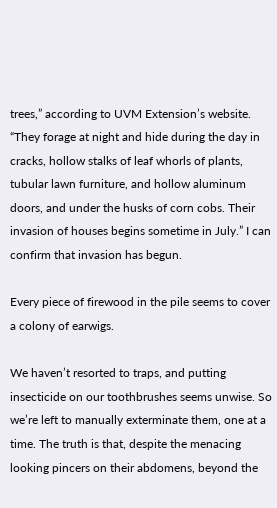trees,” according to UVM Extension’s website. “They forage at night and hide during the day in cracks, hollow stalks of leaf whorls of plants, tubular lawn furniture, and hollow aluminum doors, and under the husks of corn cobs. Their invasion of houses begins sometime in July.” I can confirm that invasion has begun.

Every piece of firewood in the pile seems to cover a colony of earwigs.

We haven’t resorted to traps, and putting insecticide on our toothbrushes seems unwise. So we’re left to manually exterminate them, one at a time. The truth is that, despite the menacing looking pincers on their abdomens, beyond the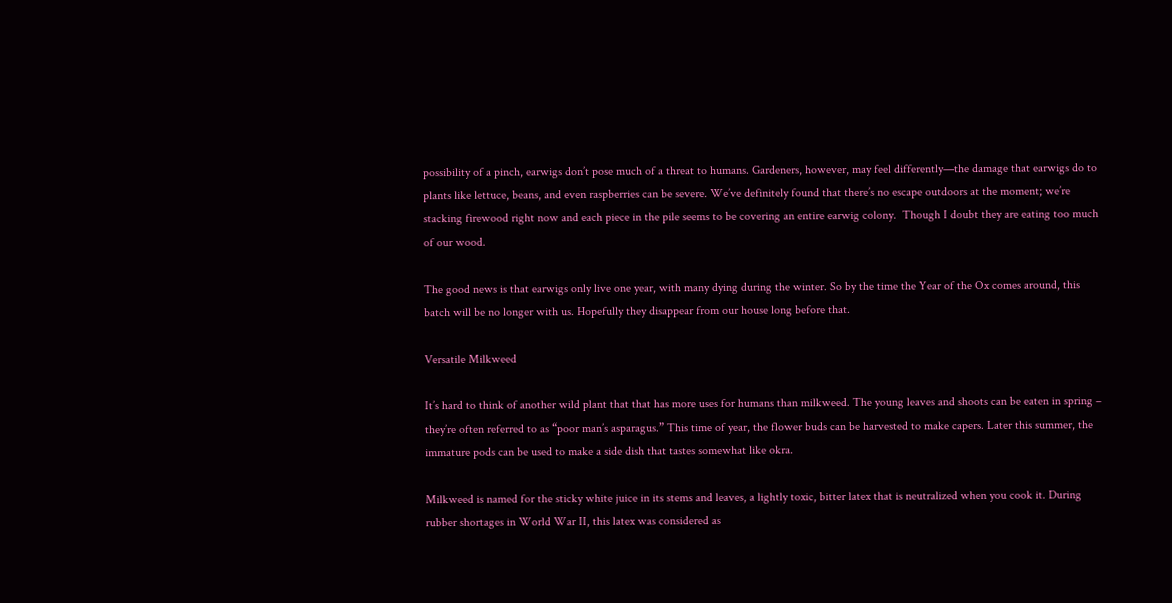possibility of a pinch, earwigs don’t pose much of a threat to humans. Gardeners, however, may feel differently—the damage that earwigs do to plants like lettuce, beans, and even raspberries can be severe. We’ve definitely found that there’s no escape outdoors at the moment; we’re stacking firewood right now and each piece in the pile seems to be covering an entire earwig colony.  Though I doubt they are eating too much of our wood.

The good news is that earwigs only live one year, with many dying during the winter. So by the time the Year of the Ox comes around, this batch will be no longer with us. Hopefully they disappear from our house long before that.

Versatile Milkweed

It’s hard to think of another wild plant that that has more uses for humans than milkweed. The young leaves and shoots can be eaten in spring – they’re often referred to as “poor man’s asparagus.” This time of year, the flower buds can be harvested to make capers. Later this summer, the immature pods can be used to make a side dish that tastes somewhat like okra.

Milkweed is named for the sticky white juice in its stems and leaves, a lightly toxic, bitter latex that is neutralized when you cook it. During rubber shortages in World War II, this latex was considered as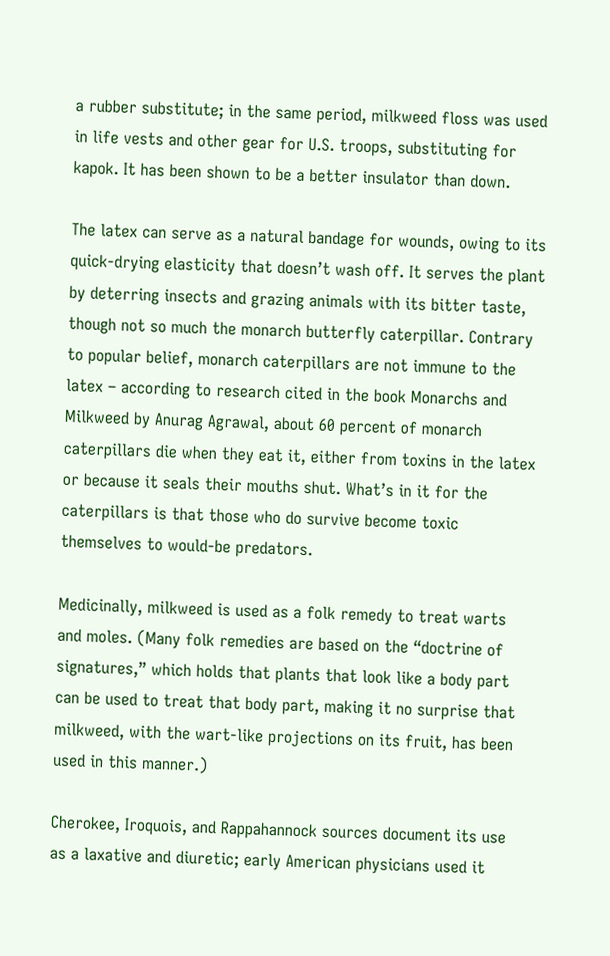a rubber substitute; in the same period, milkweed floss was used in life vests and other gear for U.S. troops, substituting for kapok. It has been shown to be a better insulator than down.

The latex can serve as a natural bandage for wounds, owing to its quick-drying elasticity that doesn’t wash off. It serves the plant by deterring insects and grazing animals with its bitter taste, though not so much the monarch butterfly caterpillar. Contrary to popular belief, monarch caterpillars are not immune to the latex – according to research cited in the book Monarchs and Milkweed by Anurag Agrawal, about 60 percent of monarch caterpillars die when they eat it, either from toxins in the latex or because it seals their mouths shut. What’s in it for the caterpillars is that those who do survive become toxic themselves to would-be predators.

Medicinally, milkweed is used as a folk remedy to treat warts and moles. (Many folk remedies are based on the “doctrine of signatures,” which holds that plants that look like a body part can be used to treat that body part, making it no surprise that milkweed, with the wart-like projections on its fruit, has been used in this manner.)

Cherokee, Iroquois, and Rappahannock sources document its use as a laxative and diuretic; early American physicians used it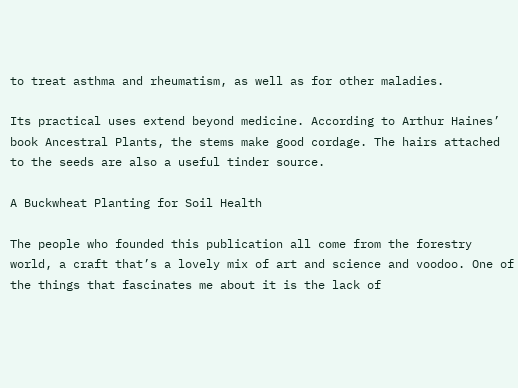to treat asthma and rheumatism, as well as for other maladies.

Its practical uses extend beyond medicine. According to Arthur Haines’ book Ancestral Plants, the stems make good cordage. The hairs attached to the seeds are also a useful tinder source.

A Buckwheat Planting for Soil Health

The people who founded this publication all come from the forestry world, a craft that’s a lovely mix of art and science and voodoo. One of the things that fascinates me about it is the lack of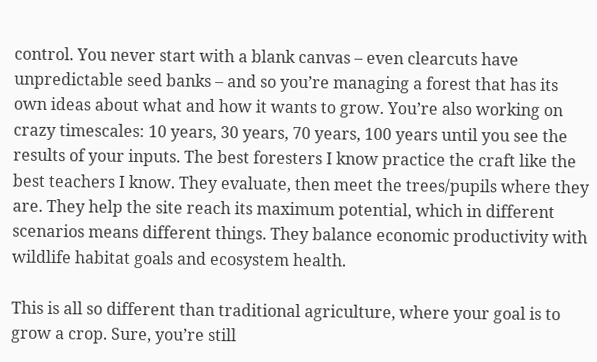control. You never start with a blank canvas – even clearcuts have unpredictable seed banks – and so you’re managing a forest that has its own ideas about what and how it wants to grow. You’re also working on crazy timescales: 10 years, 30 years, 70 years, 100 years until you see the results of your inputs. The best foresters I know practice the craft like the best teachers I know. They evaluate, then meet the trees/pupils where they are. They help the site reach its maximum potential, which in different scenarios means different things. They balance economic productivity with wildlife habitat goals and ecosystem health.

This is all so different than traditional agriculture, where your goal is to grow a crop. Sure, you’re still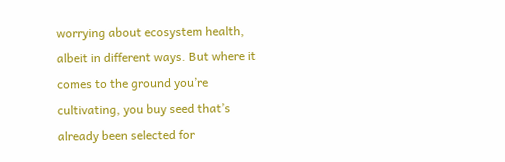worrying about ecosystem health, albeit in different ways. But where it comes to the ground you’re cultivating, you buy seed that’s already been selected for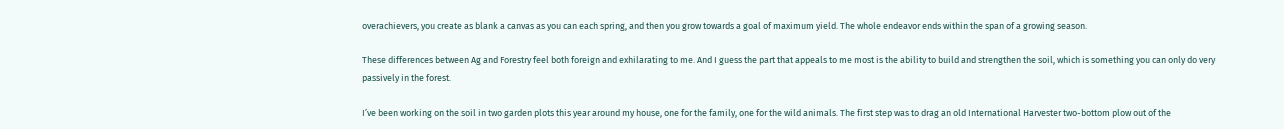overachievers, you create as blank a canvas as you can each spring, and then you grow towards a goal of maximum yield. The whole endeavor ends within the span of a growing season.

These differences between Ag and Forestry feel both foreign and exhilarating to me. And I guess the part that appeals to me most is the ability to build and strengthen the soil, which is something you can only do very passively in the forest.

I’ve been working on the soil in two garden plots this year around my house, one for the family, one for the wild animals. The first step was to drag an old International Harvester two-bottom plow out of the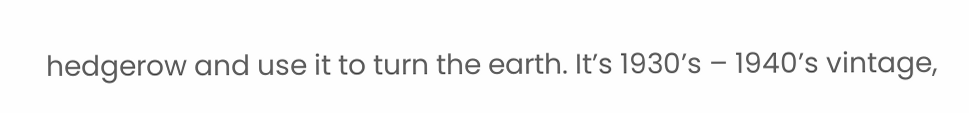hedgerow and use it to turn the earth. It’s 1930’s – 1940’s vintage,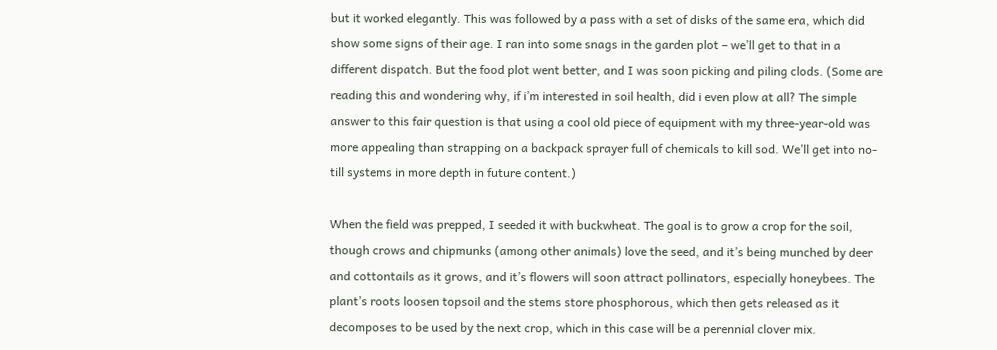but it worked elegantly. This was followed by a pass with a set of disks of the same era, which did show some signs of their age. I ran into some snags in the garden plot – we’ll get to that in a different dispatch. But the food plot went better, and I was soon picking and piling clods. (Some are reading this and wondering why, if i’m interested in soil health, did i even plow at all? The simple answer to this fair question is that using a cool old piece of equipment with my three-year-old was more appealing than strapping on a backpack sprayer full of chemicals to kill sod. We’ll get into no-till systems in more depth in future content.)

When the field was prepped, I seeded it with buckwheat. The goal is to grow a crop for the soil, though crows and chipmunks (among other animals) love the seed, and it’s being munched by deer and cottontails as it grows, and it’s flowers will soon attract pollinators, especially honeybees. The plant’s roots loosen topsoil and the stems store phosphorous, which then gets released as it decomposes to be used by the next crop, which in this case will be a perennial clover mix.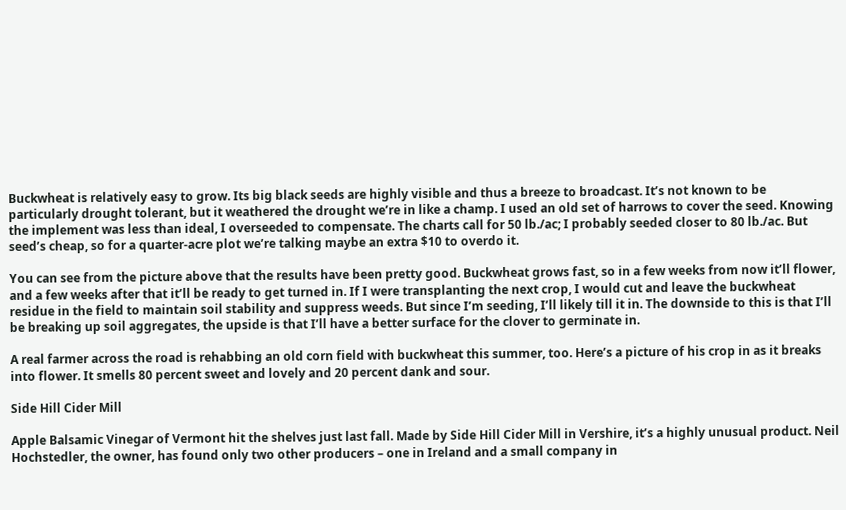Buckwheat is relatively easy to grow. Its big black seeds are highly visible and thus a breeze to broadcast. It’s not known to be particularly drought tolerant, but it weathered the drought we’re in like a champ. I used an old set of harrows to cover the seed. Knowing the implement was less than ideal, I overseeded to compensate. The charts call for 50 lb./ac; I probably seeded closer to 80 lb./ac. But seed’s cheap, so for a quarter-acre plot we’re talking maybe an extra $10 to overdo it.

You can see from the picture above that the results have been pretty good. Buckwheat grows fast, so in a few weeks from now it’ll flower, and a few weeks after that it’ll be ready to get turned in. If I were transplanting the next crop, I would cut and leave the buckwheat residue in the field to maintain soil stability and suppress weeds. But since I’m seeding, I’ll likely till it in. The downside to this is that I’ll be breaking up soil aggregates, the upside is that I’ll have a better surface for the clover to germinate in.

A real farmer across the road is rehabbing an old corn field with buckwheat this summer, too. Here’s a picture of his crop in as it breaks into flower. It smells 80 percent sweet and lovely and 20 percent dank and sour.

Side Hill Cider Mill

Apple Balsamic Vinegar of Vermont hit the shelves just last fall. Made by Side Hill Cider Mill in Vershire, it’s a highly unusual product. Neil Hochstedler, the owner, has found only two other producers – one in Ireland and a small company in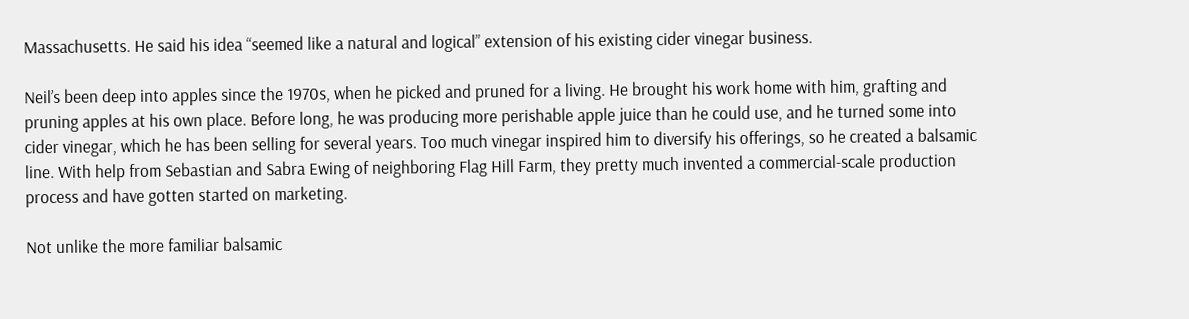Massachusetts. He said his idea “seemed like a natural and logical” extension of his existing cider vinegar business.

Neil’s been deep into apples since the 1970s, when he picked and pruned for a living. He brought his work home with him, grafting and pruning apples at his own place. Before long, he was producing more perishable apple juice than he could use, and he turned some into cider vinegar, which he has been selling for several years. Too much vinegar inspired him to diversify his offerings, so he created a balsamic line. With help from Sebastian and Sabra Ewing of neighboring Flag Hill Farm, they pretty much invented a commercial-scale production process and have gotten started on marketing.

Not unlike the more familiar balsamic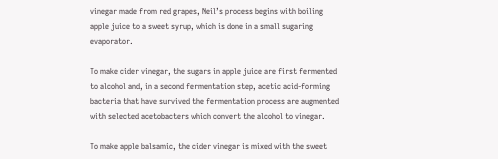vinegar made from red grapes, Neil’s process begins with boiling apple juice to a sweet syrup, which is done in a small sugaring evaporator.

To make cider vinegar, the sugars in apple juice are first fermented to alcohol and, in a second fermentation step, acetic acid-forming bacteria that have survived the fermentation process are augmented with selected acetobacters which convert the alcohol to vinegar.

To make apple balsamic, the cider vinegar is mixed with the sweet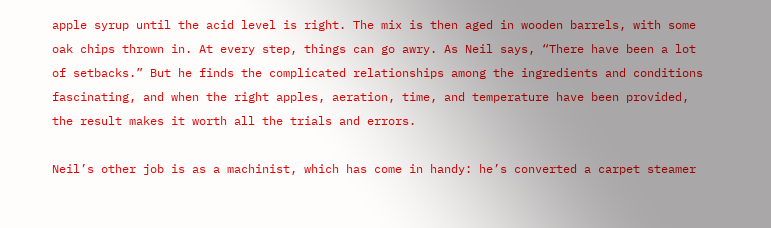apple syrup until the acid level is right. The mix is then aged in wooden barrels, with some oak chips thrown in. At every step, things can go awry. As Neil says, “There have been a lot of setbacks.” But he finds the complicated relationships among the ingredients and conditions fascinating, and when the right apples, aeration, time, and temperature have been provided, the result makes it worth all the trials and errors.

Neil’s other job is as a machinist, which has come in handy: he’s converted a carpet steamer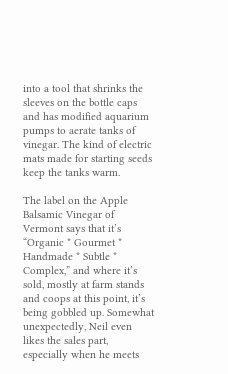into a tool that shrinks the sleeves on the bottle caps and has modified aquarium pumps to aerate tanks of vinegar. The kind of electric mats made for starting seeds keep the tanks warm.

The label on the Apple Balsamic Vinegar of Vermont says that it’s “Organic * Gourmet * Handmade * Subtle * Complex,” and where it’s sold, mostly at farm stands and coops at this point, it’s being gobbled up. Somewhat unexpectedly, Neil even likes the sales part, especially when he meets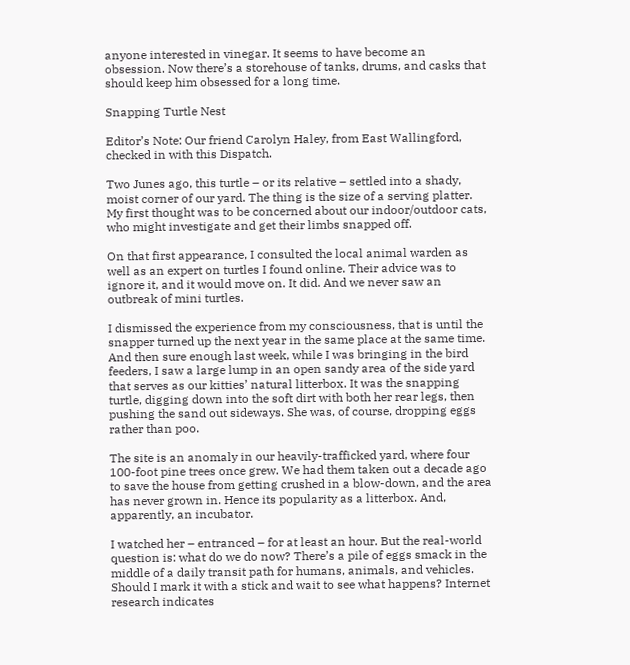anyone interested in vinegar. It seems to have become an obsession. Now there’s a storehouse of tanks, drums, and casks that should keep him obsessed for a long time.

Snapping Turtle Nest

Editor’s Note: Our friend Carolyn Haley, from East Wallingford, checked in with this Dispatch.

Two Junes ago, this turtle – or its relative – settled into a shady, moist corner of our yard. The thing is the size of a serving platter. My first thought was to be concerned about our indoor/outdoor cats, who might investigate and get their limbs snapped off.

On that first appearance, I consulted the local animal warden as well as an expert on turtles I found online. Their advice was to ignore it, and it would move on. It did. And we never saw an outbreak of mini turtles.

I dismissed the experience from my consciousness, that is until the snapper turned up the next year in the same place at the same time. And then sure enough last week, while I was bringing in the bird feeders, I saw a large lump in an open sandy area of the side yard that serves as our kitties’ natural litterbox. It was the snapping turtle, digging down into the soft dirt with both her rear legs, then pushing the sand out sideways. She was, of course, dropping eggs rather than poo.

The site is an anomaly in our heavily-trafficked yard, where four 100-foot pine trees once grew. We had them taken out a decade ago to save the house from getting crushed in a blow-down, and the area has never grown in. Hence its popularity as a litterbox. And, apparently, an incubator.

I watched her – entranced – for at least an hour. But the real-world question is: what do we do now? There’s a pile of eggs smack in the middle of a daily transit path for humans, animals, and vehicles. Should I mark it with a stick and wait to see what happens? Internet research indicates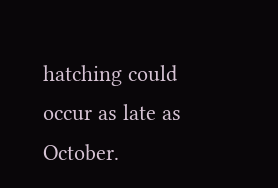hatching could occur as late as October.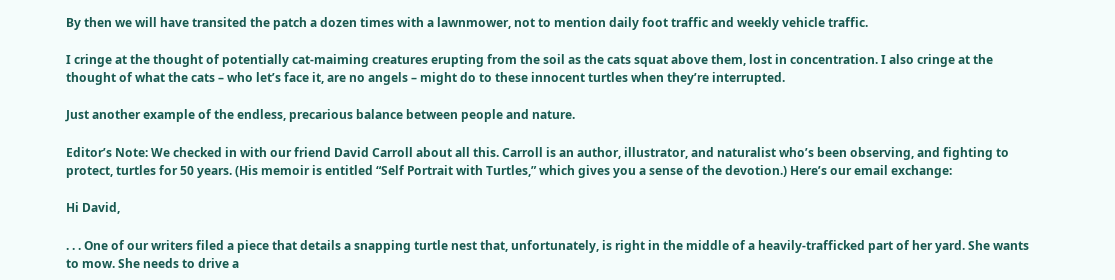By then we will have transited the patch a dozen times with a lawnmower, not to mention daily foot traffic and weekly vehicle traffic.

I cringe at the thought of potentially cat-maiming creatures erupting from the soil as the cats squat above them, lost in concentration. I also cringe at the thought of what the cats – who let’s face it, are no angels – might do to these innocent turtles when they’re interrupted.

Just another example of the endless, precarious balance between people and nature.

Editor’s Note: We checked in with our friend David Carroll about all this. Carroll is an author, illustrator, and naturalist who’s been observing, and fighting to protect, turtles for 50 years. (His memoir is entitled “Self Portrait with Turtles,” which gives you a sense of the devotion.) Here’s our email exchange:

Hi David,

. . . One of our writers filed a piece that details a snapping turtle nest that, unfortunately, is right in the middle of a heavily-trafficked part of her yard. She wants to mow. She needs to drive a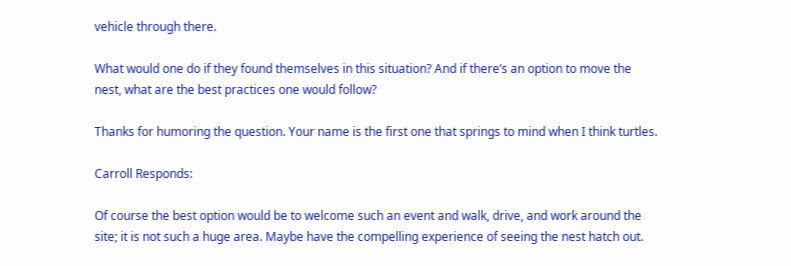vehicle through there.

What would one do if they found themselves in this situation? And if there’s an option to move the nest, what are the best practices one would follow?

Thanks for humoring the question. Your name is the first one that springs to mind when I think turtles.

Carroll Responds:

Of course the best option would be to welcome such an event and walk, drive, and work around the site; it is not such a huge area. Maybe have the compelling experience of seeing the nest hatch out.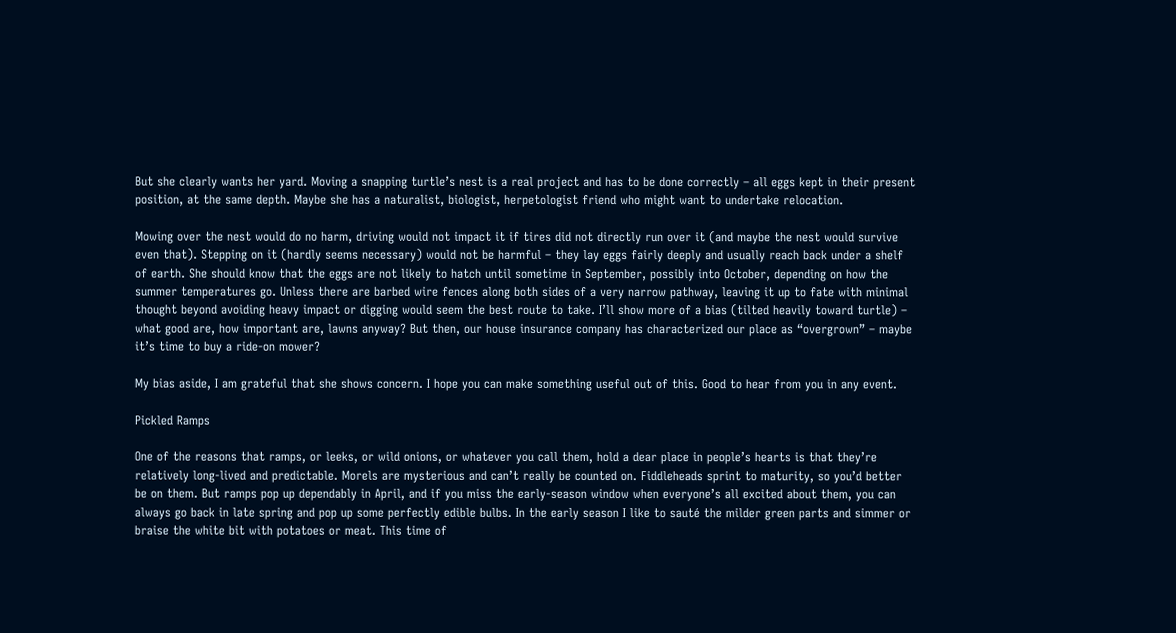But she clearly wants her yard. Moving a snapping turtle’s nest is a real project and has to be done correctly – all eggs kept in their present position, at the same depth. Maybe she has a naturalist, biologist, herpetologist friend who might want to undertake relocation.

Mowing over the nest would do no harm, driving would not impact it if tires did not directly run over it (and maybe the nest would survive even that). Stepping on it (hardly seems necessary) would not be harmful – they lay eggs fairly deeply and usually reach back under a shelf of earth. She should know that the eggs are not likely to hatch until sometime in September, possibly into October, depending on how the summer temperatures go. Unless there are barbed wire fences along both sides of a very narrow pathway, leaving it up to fate with minimal thought beyond avoiding heavy impact or digging would seem the best route to take. I’ll show more of a bias (tilted heavily toward turtle) – what good are, how important are, lawns anyway? But then, our house insurance company has characterized our place as “overgrown” – maybe it’s time to buy a ride-on mower?

My bias aside, I am grateful that she shows concern. I hope you can make something useful out of this. Good to hear from you in any event.

Pickled Ramps

One of the reasons that ramps, or leeks, or wild onions, or whatever you call them, hold a dear place in people’s hearts is that they’re relatively long-lived and predictable. Morels are mysterious and can’t really be counted on. Fiddleheads sprint to maturity, so you’d better be on them. But ramps pop up dependably in April, and if you miss the early-season window when everyone’s all excited about them, you can always go back in late spring and pop up some perfectly edible bulbs. In the early season I like to sauté the milder green parts and simmer or braise the white bit with potatoes or meat. This time of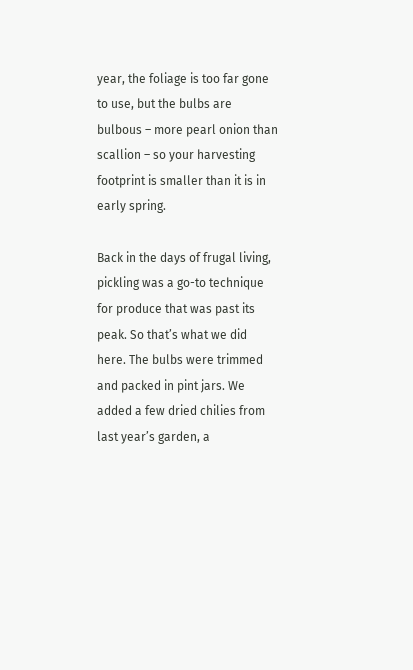year, the foliage is too far gone to use, but the bulbs are bulbous – more pearl onion than scallion – so your harvesting footprint is smaller than it is in early spring.

Back in the days of frugal living, pickling was a go-to technique for produce that was past its peak. So that’s what we did here. The bulbs were trimmed and packed in pint jars. We added a few dried chilies from last year’s garden, a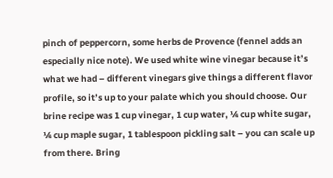pinch of peppercorn, some herbs de Provence (fennel adds an especially nice note). We used white wine vinegar because it’s what we had – different vinegars give things a different flavor profile, so it’s up to your palate which you should choose. Our brine recipe was 1 cup vinegar, 1 cup water, ¼ cup white sugar, ¼ cup maple sugar, 1 tablespoon pickling salt – you can scale up from there. Bring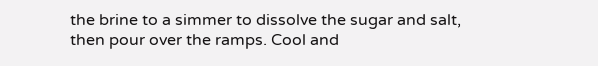the brine to a simmer to dissolve the sugar and salt, then pour over the ramps. Cool and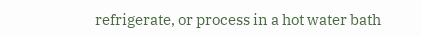refrigerate, or process in a hot water bath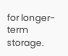for longer-term storage.